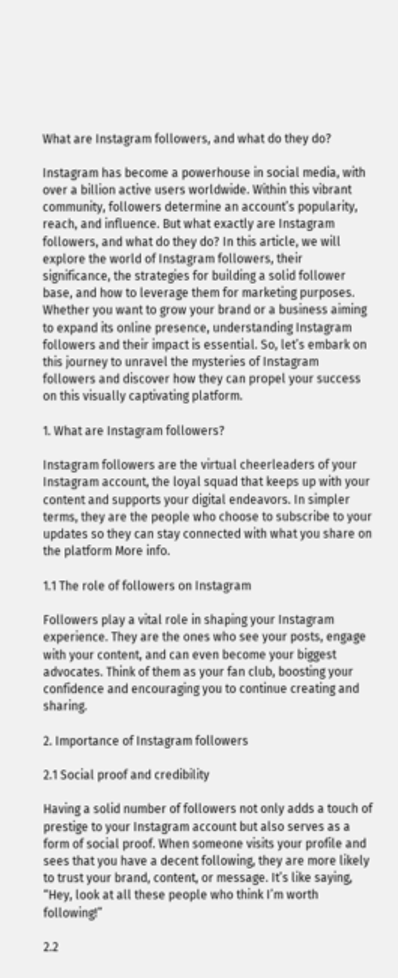What are Instagram followers, and what do they do?

Instagram has become a powerhouse in social media, with over a billion active users worldwide. Within this vibrant community, followers determine an account’s popularity, reach, and influence. But what exactly are Instagram followers, and what do they do? In this article, we will explore the world of Instagram followers, their significance, the strategies for building a solid follower base, and how to leverage them for marketing purposes. Whether you want to grow your brand or a business aiming to expand its online presence, understanding Instagram followers and their impact is essential. So, let’s embark on this journey to unravel the mysteries of Instagram followers and discover how they can propel your success on this visually captivating platform.

1. What are Instagram followers?

Instagram followers are the virtual cheerleaders of your Instagram account, the loyal squad that keeps up with your content and supports your digital endeavors. In simpler terms, they are the people who choose to subscribe to your updates so they can stay connected with what you share on the platform More info.

1.1 The role of followers on Instagram

Followers play a vital role in shaping your Instagram experience. They are the ones who see your posts, engage with your content, and can even become your biggest advocates. Think of them as your fan club, boosting your confidence and encouraging you to continue creating and sharing.

2. Importance of Instagram followers

2.1 Social proof and credibility

Having a solid number of followers not only adds a touch of prestige to your Instagram account but also serves as a form of social proof. When someone visits your profile and sees that you have a decent following, they are more likely to trust your brand, content, or message. It’s like saying, “Hey, look at all these people who think I’m worth following!”

2.2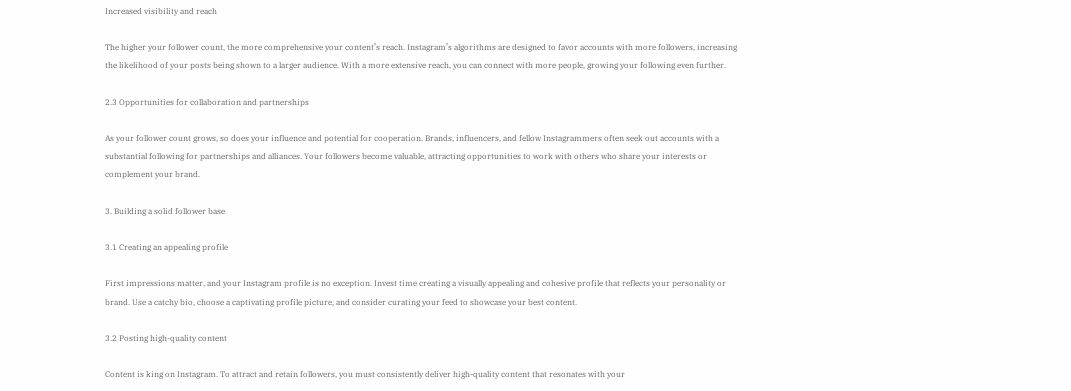Increased visibility and reach

The higher your follower count, the more comprehensive your content’s reach. Instagram’s algorithms are designed to favor accounts with more followers, increasing the likelihood of your posts being shown to a larger audience. With a more extensive reach, you can connect with more people, growing your following even further.

2.3 Opportunities for collaboration and partnerships

As your follower count grows, so does your influence and potential for cooperation. Brands, influencers, and fellow Instagrammers often seek out accounts with a substantial following for partnerships and alliances. Your followers become valuable, attracting opportunities to work with others who share your interests or complement your brand.

3. Building a solid follower base

3.1 Creating an appealing profile

First impressions matter, and your Instagram profile is no exception. Invest time creating a visually appealing and cohesive profile that reflects your personality or brand. Use a catchy bio, choose a captivating profile picture, and consider curating your feed to showcase your best content.

3.2 Posting high-quality content

Content is king on Instagram. To attract and retain followers, you must consistently deliver high-quality content that resonates with your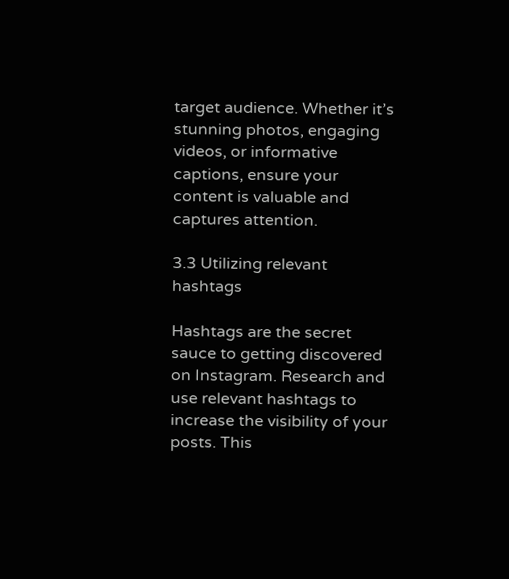target audience. Whether it’s stunning photos, engaging videos, or informative captions, ensure your content is valuable and captures attention.

3.3 Utilizing relevant hashtags

Hashtags are the secret sauce to getting discovered on Instagram. Research and use relevant hashtags to increase the visibility of your posts. This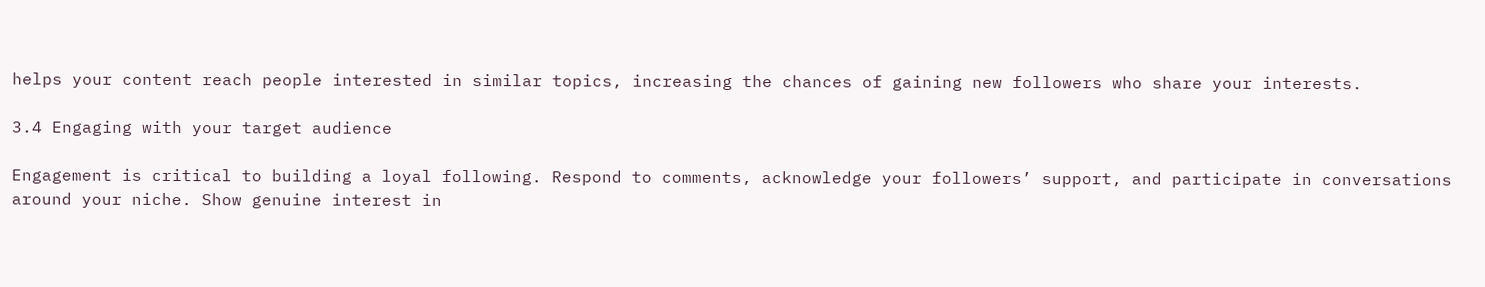helps your content reach people interested in similar topics, increasing the chances of gaining new followers who share your interests.

3.4 Engaging with your target audience

Engagement is critical to building a loyal following. Respond to comments, acknowledge your followers’ support, and participate in conversations around your niche. Show genuine interest in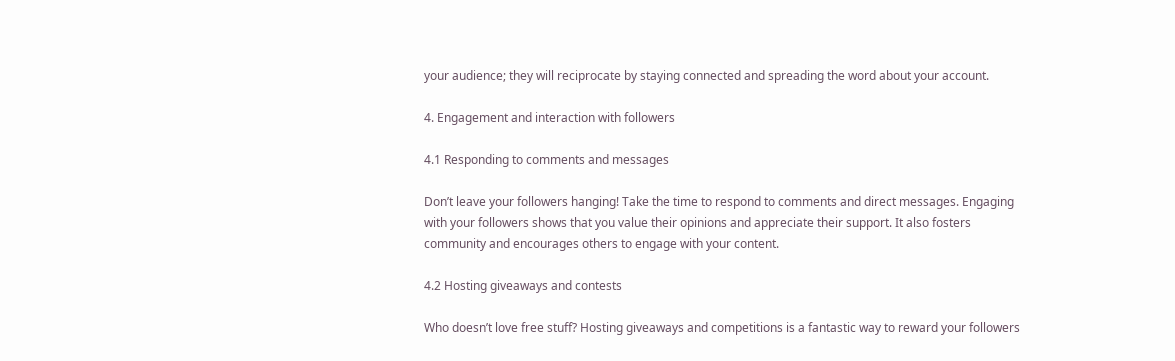your audience; they will reciprocate by staying connected and spreading the word about your account.

4. Engagement and interaction with followers

4.1 Responding to comments and messages

Don’t leave your followers hanging! Take the time to respond to comments and direct messages. Engaging with your followers shows that you value their opinions and appreciate their support. It also fosters community and encourages others to engage with your content.

4.2 Hosting giveaways and contests

Who doesn’t love free stuff? Hosting giveaways and competitions is a fantastic way to reward your followers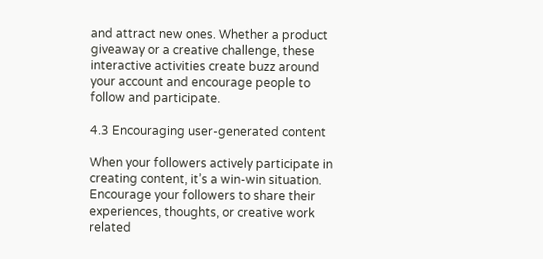and attract new ones. Whether a product giveaway or a creative challenge, these interactive activities create buzz around your account and encourage people to follow and participate.

4.3 Encouraging user-generated content

When your followers actively participate in creating content, it’s a win-win situation. Encourage your followers to share their experiences, thoughts, or creative work related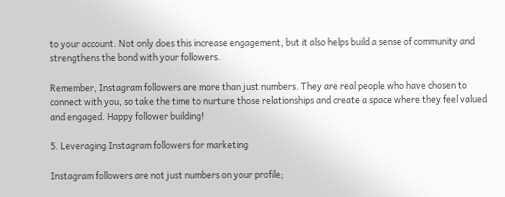to your account. Not only does this increase engagement, but it also helps build a sense of community and strengthens the bond with your followers.

Remember, Instagram followers are more than just numbers. They are real people who have chosen to connect with you, so take the time to nurture those relationships and create a space where they feel valued and engaged. Happy follower building!

5. Leveraging Instagram followers for marketing

Instagram followers are not just numbers on your profile;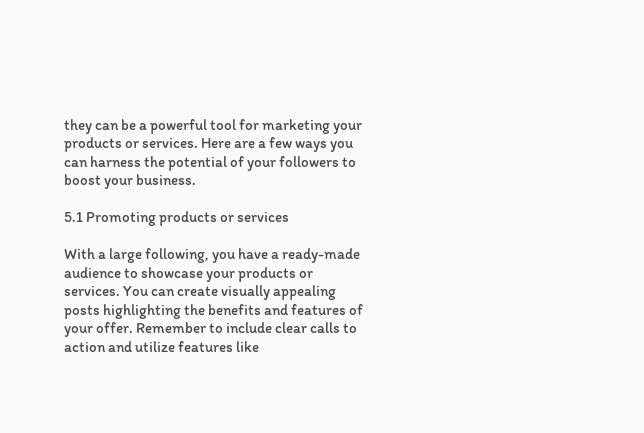they can be a powerful tool for marketing your products or services. Here are a few ways you can harness the potential of your followers to boost your business.

5.1 Promoting products or services

With a large following, you have a ready-made audience to showcase your products or services. You can create visually appealing posts highlighting the benefits and features of your offer. Remember to include clear calls to action and utilize features like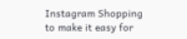Instagram Shopping to make it easy for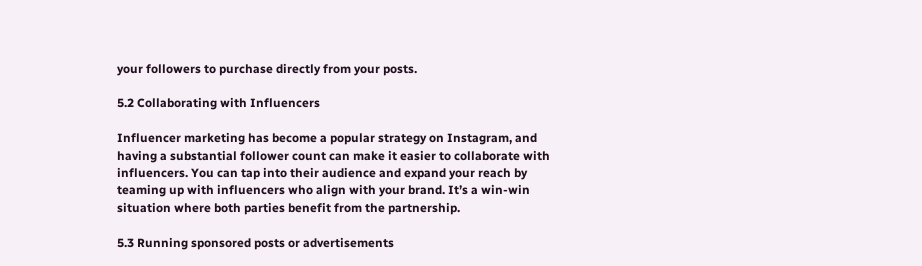your followers to purchase directly from your posts.

5.2 Collaborating with Influencers

Influencer marketing has become a popular strategy on Instagram, and having a substantial follower count can make it easier to collaborate with influencers. You can tap into their audience and expand your reach by teaming up with influencers who align with your brand. It’s a win-win situation where both parties benefit from the partnership.

5.3 Running sponsored posts or advertisements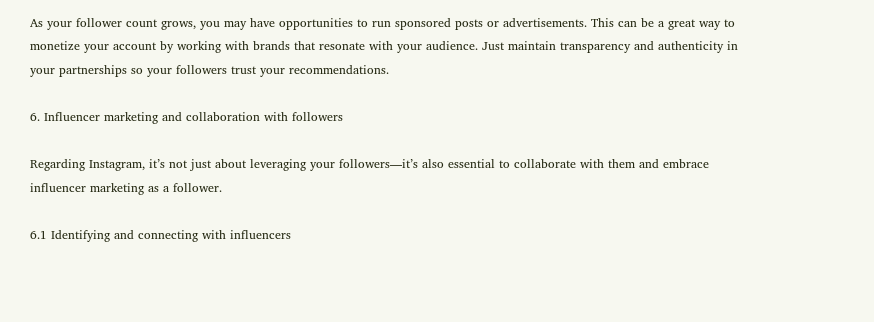As your follower count grows, you may have opportunities to run sponsored posts or advertisements. This can be a great way to monetize your account by working with brands that resonate with your audience. Just maintain transparency and authenticity in your partnerships so your followers trust your recommendations.

6. Influencer marketing and collaboration with followers

Regarding Instagram, it’s not just about leveraging your followers—it’s also essential to collaborate with them and embrace influencer marketing as a follower.

6.1 Identifying and connecting with influencers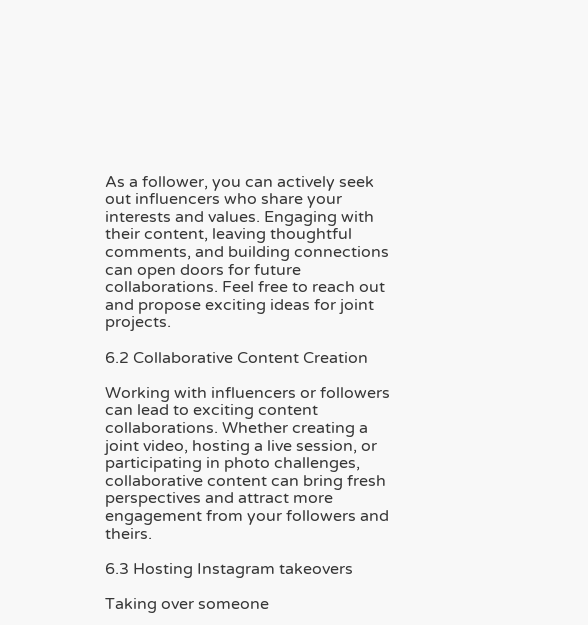As a follower, you can actively seek out influencers who share your interests and values. Engaging with their content, leaving thoughtful comments, and building connections can open doors for future collaborations. Feel free to reach out and propose exciting ideas for joint projects.

6.2 Collaborative Content Creation

Working with influencers or followers can lead to exciting content collaborations. Whether creating a joint video, hosting a live session, or participating in photo challenges, collaborative content can bring fresh perspectives and attract more engagement from your followers and theirs.

6.3 Hosting Instagram takeovers

Taking over someone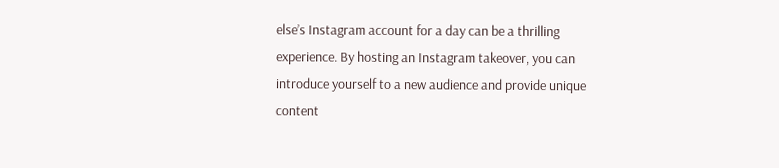else’s Instagram account for a day can be a thrilling experience. By hosting an Instagram takeover, you can introduce yourself to a new audience and provide unique content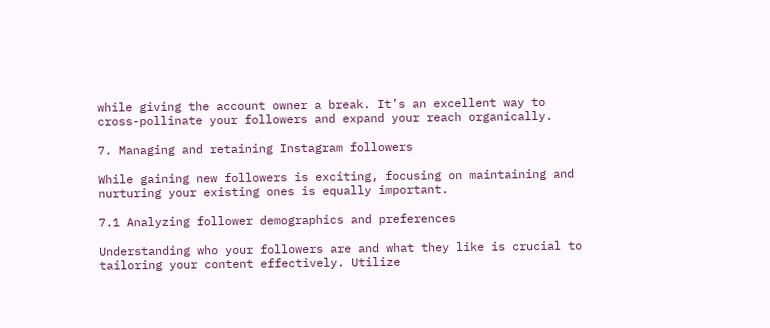while giving the account owner a break. It’s an excellent way to cross-pollinate your followers and expand your reach organically.

7. Managing and retaining Instagram followers

While gaining new followers is exciting, focusing on maintaining and nurturing your existing ones is equally important.

7.1 Analyzing follower demographics and preferences

Understanding who your followers are and what they like is crucial to tailoring your content effectively. Utilize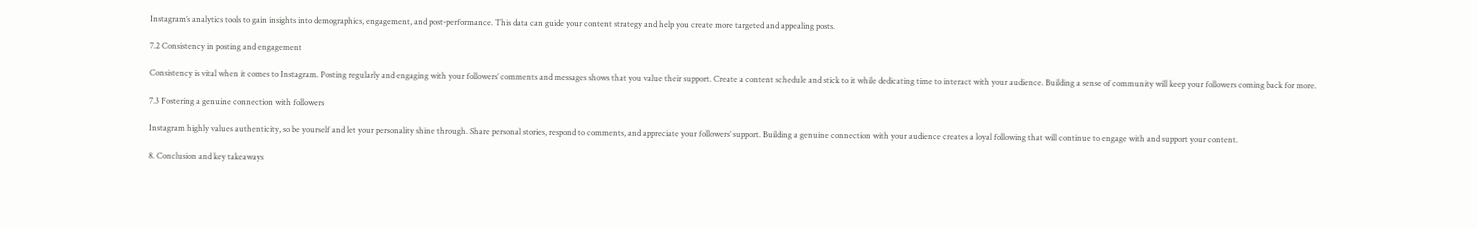Instagram’s analytics tools to gain insights into demographics, engagement, and post-performance. This data can guide your content strategy and help you create more targeted and appealing posts.

7.2 Consistency in posting and engagement

Consistency is vital when it comes to Instagram. Posting regularly and engaging with your followers’ comments and messages shows that you value their support. Create a content schedule and stick to it while dedicating time to interact with your audience. Building a sense of community will keep your followers coming back for more.

7.3 Fostering a genuine connection with followers

Instagram highly values authenticity, so be yourself and let your personality shine through. Share personal stories, respond to comments, and appreciate your followers’ support. Building a genuine connection with your audience creates a loyal following that will continue to engage with and support your content.

8. Conclusion and key takeaways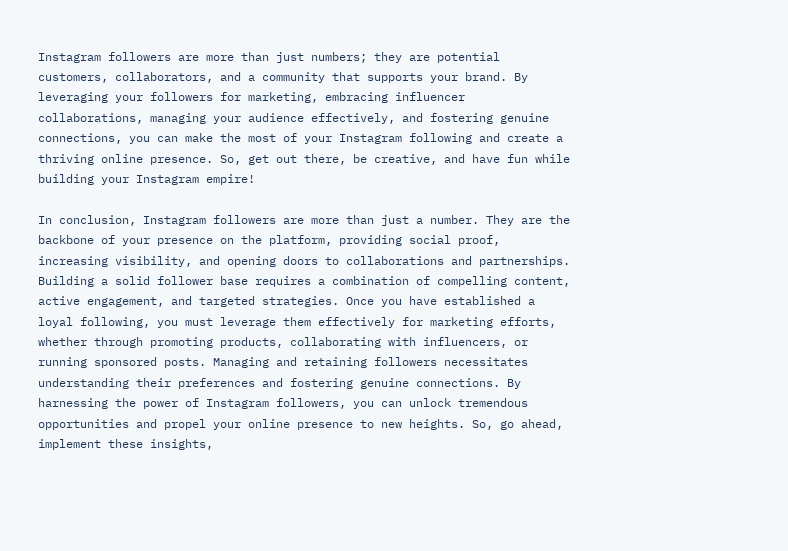Instagram followers are more than just numbers; they are potential customers, collaborators, and a community that supports your brand. By leveraging your followers for marketing, embracing influencer collaborations, managing your audience effectively, and fostering genuine connections, you can make the most of your Instagram following and create a thriving online presence. So, get out there, be creative, and have fun while building your Instagram empire!

In conclusion, Instagram followers are more than just a number. They are the backbone of your presence on the platform, providing social proof, increasing visibility, and opening doors to collaborations and partnerships. Building a solid follower base requires a combination of compelling content, active engagement, and targeted strategies. Once you have established a loyal following, you must leverage them effectively for marketing efforts, whether through promoting products, collaborating with influencers, or running sponsored posts. Managing and retaining followers necessitates understanding their preferences and fostering genuine connections. By harnessing the power of Instagram followers, you can unlock tremendous opportunities and propel your online presence to new heights. So, go ahead, implement these insights,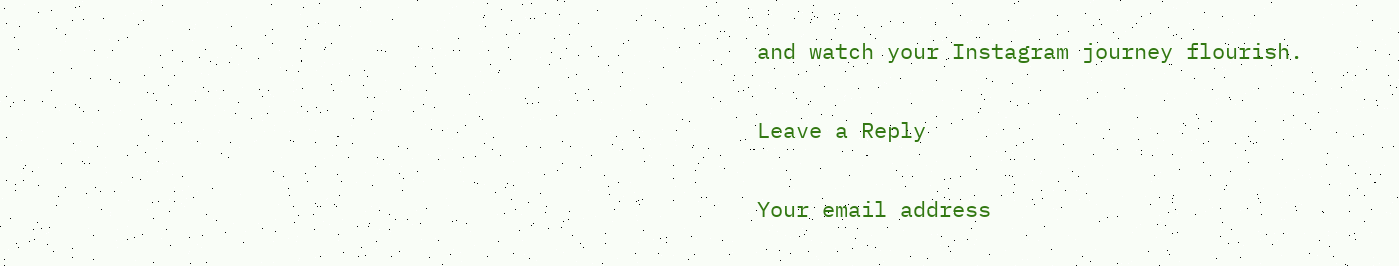and watch your Instagram journey flourish.

Leave a Reply

Your email address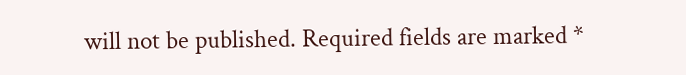will not be published. Required fields are marked *